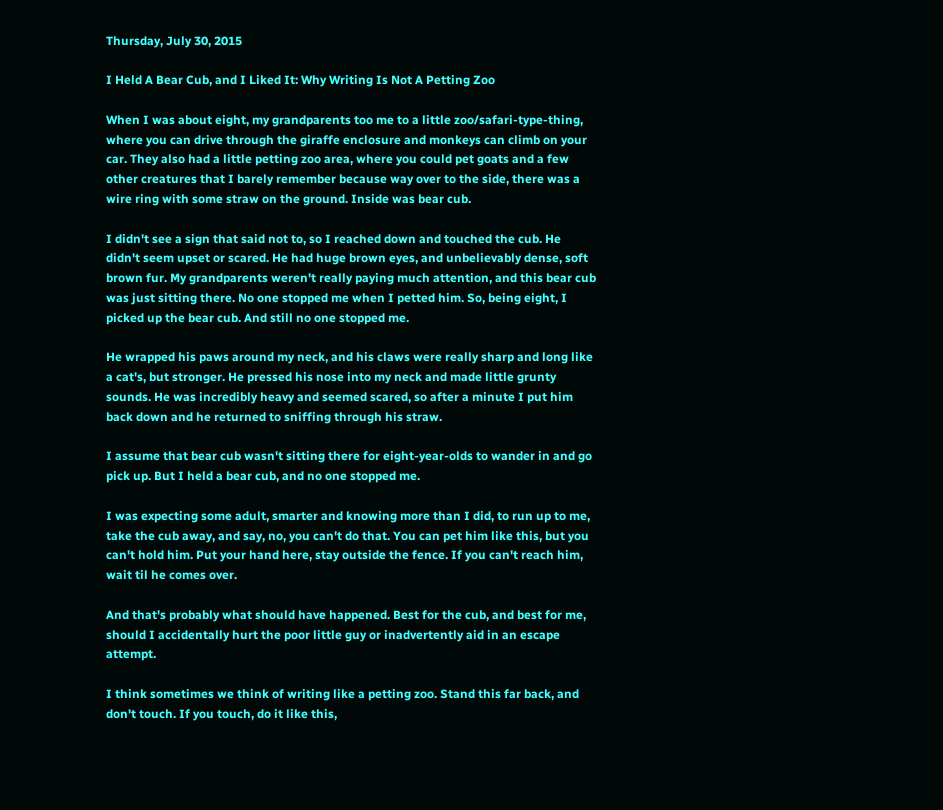Thursday, July 30, 2015

I Held A Bear Cub, and I Liked It: Why Writing Is Not A Petting Zoo

When I was about eight, my grandparents too me to a little zoo/safari-type-thing, where you can drive through the giraffe enclosure and monkeys can climb on your car. They also had a little petting zoo area, where you could pet goats and a few other creatures that I barely remember because way over to the side, there was a wire ring with some straw on the ground. Inside was bear cub.

I didn't see a sign that said not to, so I reached down and touched the cub. He didn't seem upset or scared. He had huge brown eyes, and unbelievably dense, soft brown fur. My grandparents weren't really paying much attention, and this bear cub was just sitting there. No one stopped me when I petted him. So, being eight, I picked up the bear cub. And still no one stopped me.

He wrapped his paws around my neck, and his claws were really sharp and long like a cat's, but stronger. He pressed his nose into my neck and made little grunty sounds. He was incredibly heavy and seemed scared, so after a minute I put him back down and he returned to sniffing through his straw.

I assume that bear cub wasn't sitting there for eight-year-olds to wander in and go pick up. But I held a bear cub, and no one stopped me.

I was expecting some adult, smarter and knowing more than I did, to run up to me, take the cub away, and say, no, you can't do that. You can pet him like this, but you can't hold him. Put your hand here, stay outside the fence. If you can't reach him, wait til he comes over.

And that's probably what should have happened. Best for the cub, and best for me, should I accidentally hurt the poor little guy or inadvertently aid in an escape attempt.

I think sometimes we think of writing like a petting zoo. Stand this far back, and don't touch. If you touch, do it like this,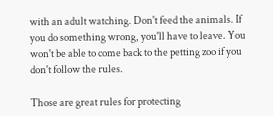with an adult watching. Don't feed the animals. If you do something wrong, you'll have to leave. You won't be able to come back to the petting zoo if you don't follow the rules.

Those are great rules for protecting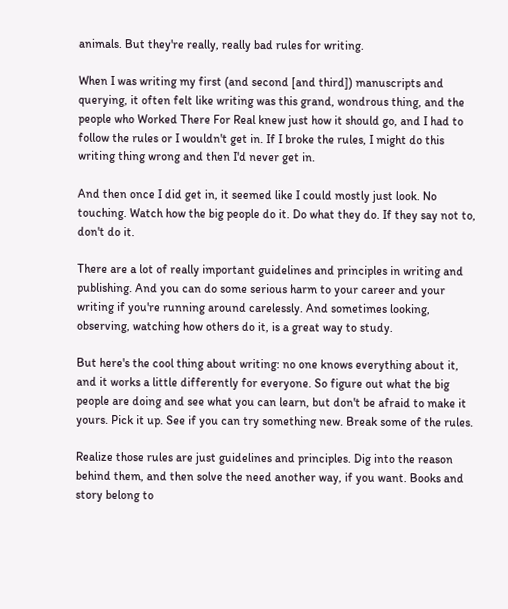animals. But they're really, really bad rules for writing.

When I was writing my first (and second [and third]) manuscripts and querying, it often felt like writing was this grand, wondrous thing, and the people who Worked There For Real knew just how it should go, and I had to follow the rules or I wouldn't get in. If I broke the rules, I might do this writing thing wrong and then I'd never get in.

And then once I did get in, it seemed like I could mostly just look. No touching. Watch how the big people do it. Do what they do. If they say not to, don't do it.

There are a lot of really important guidelines and principles in writing and publishing. And you can do some serious harm to your career and your writing if you're running around carelessly. And sometimes looking, observing, watching how others do it, is a great way to study.

But here's the cool thing about writing: no one knows everything about it, and it works a little differently for everyone. So figure out what the big people are doing and see what you can learn, but don't be afraid to make it yours. Pick it up. See if you can try something new. Break some of the rules.

Realize those rules are just guidelines and principles. Dig into the reason behind them, and then solve the need another way, if you want. Books and story belong to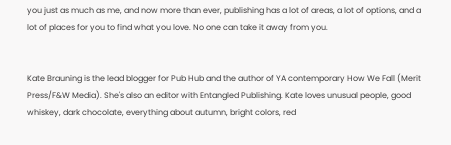you just as much as me, and now more than ever, publishing has a lot of areas, a lot of options, and a lot of places for you to find what you love. No one can take it away from you.


Kate Brauning is the lead blogger for Pub Hub and the author of YA contemporary How We Fall (Merit Press/F&W Media). She's also an editor with Entangled Publishing. Kate loves unusual people, good whiskey, dark chocolate, everything about autumn, bright colors, red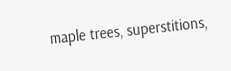maple trees, superstitions,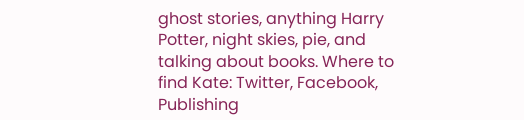ghost stories, anything Harry Potter, night skies, pie, and talking about books. Where to find Kate: Twitter, Facebook, Publishing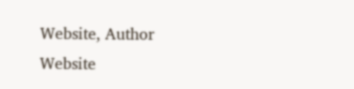Website, Author Website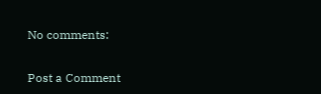No comments:

Post a Comment